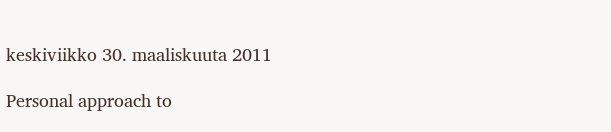keskiviikko 30. maaliskuuta 2011

Personal approach to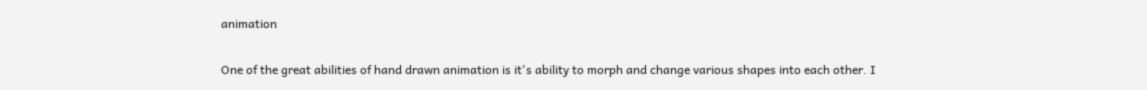animation

One of the great abilities of hand drawn animation is it's ability to morph and change various shapes into each other. I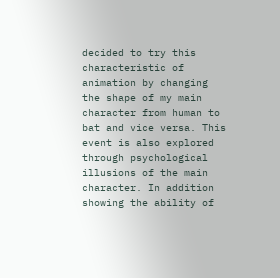decided to try this characteristic of animation by changing the shape of my main character from human to bat and vice versa. This event is also explored through psychological illusions of the main character. In addition showing the ability of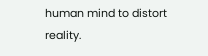human mind to distort reality.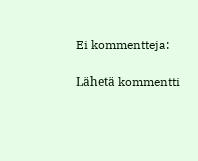Ei kommentteja:

Lähetä kommentti